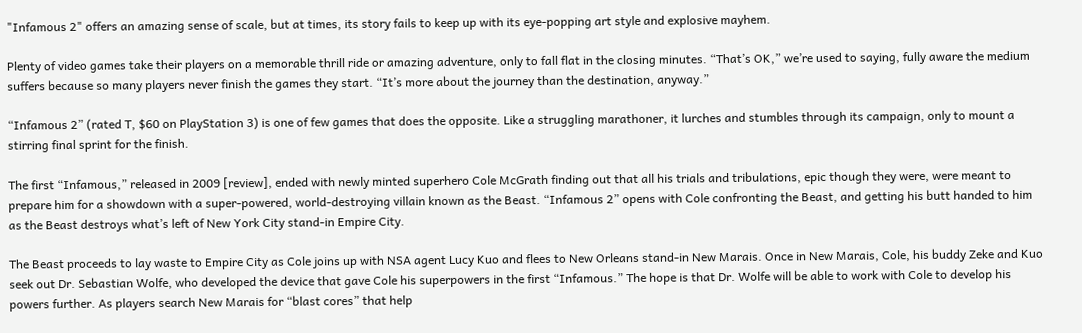"Infamous 2" offers an amazing sense of scale, but at times, its story fails to keep up with its eye-popping art style and explosive mayhem.

Plenty of video games take their players on a memorable thrill ride or amazing adventure, only to fall flat in the closing minutes. “That’s OK,” we’re used to saying, fully aware the medium suffers because so many players never finish the games they start. “It’s more about the journey than the destination, anyway.”

“Infamous 2” (rated T, $60 on PlayStation 3) is one of few games that does the opposite. Like a struggling marathoner, it lurches and stumbles through its campaign, only to mount a stirring final sprint for the finish.

The first “Infamous,” released in 2009 [review], ended with newly minted superhero Cole McGrath finding out that all his trials and tribulations, epic though they were, were meant to prepare him for a showdown with a super-powered, world-destroying villain known as the Beast. “Infamous 2” opens with Cole confronting the Beast, and getting his butt handed to him as the Beast destroys what’s left of New York City stand-in Empire City.

The Beast proceeds to lay waste to Empire City as Cole joins up with NSA agent Lucy Kuo and flees to New Orleans stand-in New Marais. Once in New Marais, Cole, his buddy Zeke and Kuo seek out Dr. Sebastian Wolfe, who developed the device that gave Cole his superpowers in the first “Infamous.” The hope is that Dr. Wolfe will be able to work with Cole to develop his powers further. As players search New Marais for “blast cores” that help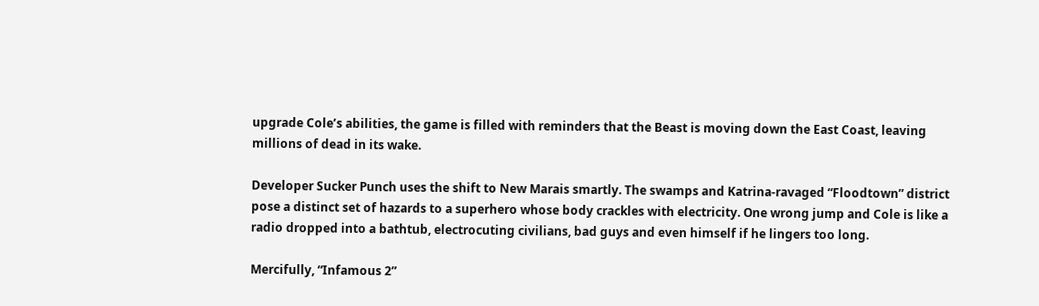upgrade Cole’s abilities, the game is filled with reminders that the Beast is moving down the East Coast, leaving millions of dead in its wake.

Developer Sucker Punch uses the shift to New Marais smartly. The swamps and Katrina-ravaged “Floodtown” district pose a distinct set of hazards to a superhero whose body crackles with electricity. One wrong jump and Cole is like a radio dropped into a bathtub, electrocuting civilians, bad guys and even himself if he lingers too long.

Mercifully, “Infamous 2”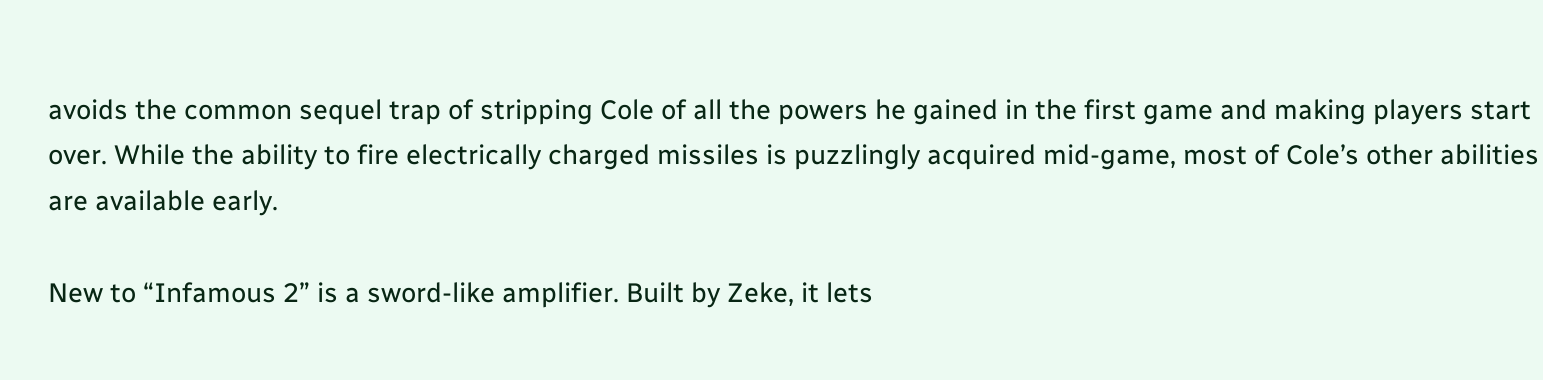avoids the common sequel trap of stripping Cole of all the powers he gained in the first game and making players start over. While the ability to fire electrically charged missiles is puzzlingly acquired mid-game, most of Cole’s other abilities are available early.

New to “Infamous 2” is a sword-like amplifier. Built by Zeke, it lets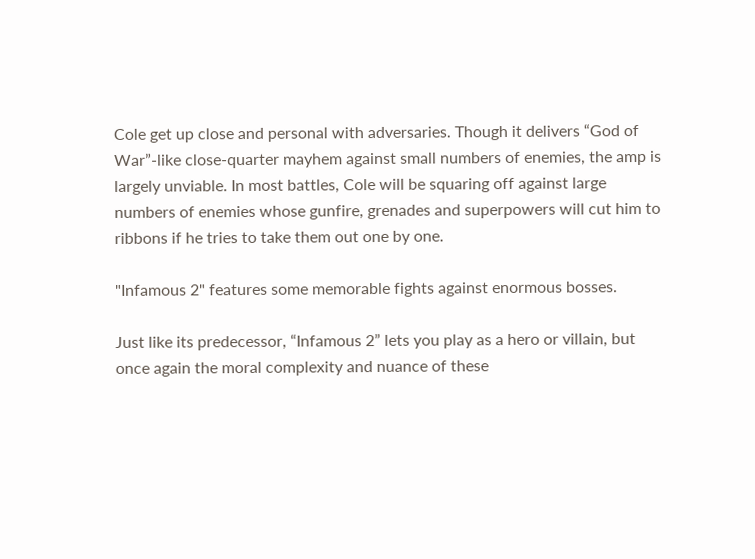Cole get up close and personal with adversaries. Though it delivers “God of War”-like close-quarter mayhem against small numbers of enemies, the amp is largely unviable. In most battles, Cole will be squaring off against large numbers of enemies whose gunfire, grenades and superpowers will cut him to ribbons if he tries to take them out one by one.

"Infamous 2" features some memorable fights against enormous bosses.

Just like its predecessor, “Infamous 2” lets you play as a hero or villain, but once again the moral complexity and nuance of these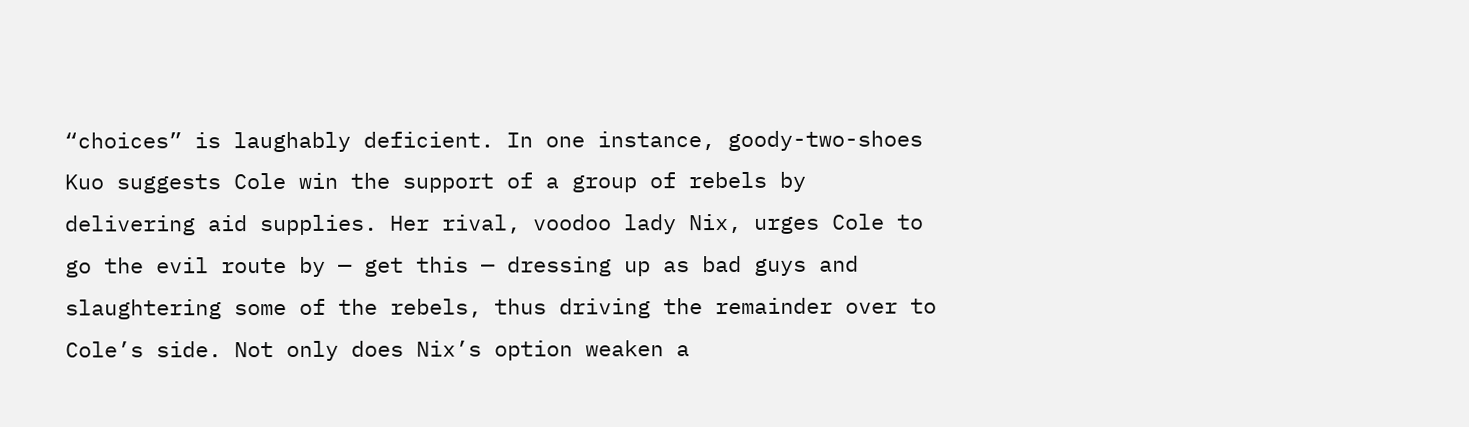“choices” is laughably deficient. In one instance, goody-two-shoes Kuo suggests Cole win the support of a group of rebels by delivering aid supplies. Her rival, voodoo lady Nix, urges Cole to go the evil route by — get this — dressing up as bad guys and slaughtering some of the rebels, thus driving the remainder over to Cole’s side. Not only does Nix’s option weaken a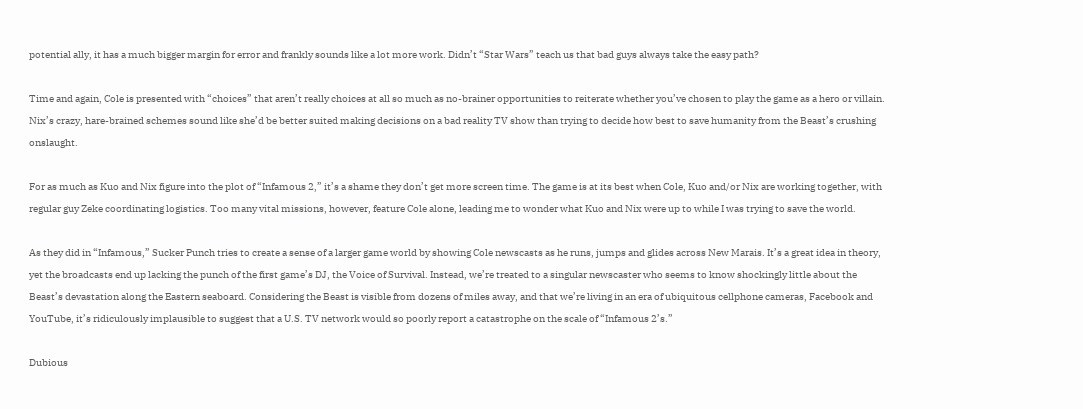potential ally, it has a much bigger margin for error and frankly sounds like a lot more work. Didn’t “Star Wars” teach us that bad guys always take the easy path?

Time and again, Cole is presented with “choices” that aren’t really choices at all so much as no-brainer opportunities to reiterate whether you’ve chosen to play the game as a hero or villain. Nix’s crazy, hare-brained schemes sound like she’d be better suited making decisions on a bad reality TV show than trying to decide how best to save humanity from the Beast’s crushing onslaught.

For as much as Kuo and Nix figure into the plot of “Infamous 2,” it’s a shame they don’t get more screen time. The game is at its best when Cole, Kuo and/or Nix are working together, with regular guy Zeke coordinating logistics. Too many vital missions, however, feature Cole alone, leading me to wonder what Kuo and Nix were up to while I was trying to save the world.

As they did in “Infamous,” Sucker Punch tries to create a sense of a larger game world by showing Cole newscasts as he runs, jumps and glides across New Marais. It’s a great idea in theory, yet the broadcasts end up lacking the punch of the first game’s DJ, the Voice of Survival. Instead, we’re treated to a singular newscaster who seems to know shockingly little about the Beast’s devastation along the Eastern seaboard. Considering the Beast is visible from dozens of miles away, and that we’re living in an era of ubiquitous cellphone cameras, Facebook and YouTube, it’s ridiculously implausible to suggest that a U.S. TV network would so poorly report a catastrophe on the scale of “Infamous 2’s.”

Dubious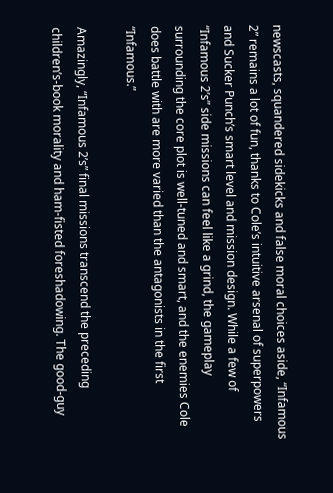newscasts, squandered sidekicks and false moral choices aside, “Infamous 2” remains a lot of fun, thanks to Cole’s intuitive arsenal of superpowers and Sucker Punch’s smart level and mission design. While a few of “Infamous 2’s” side missions can feel like a grind, the gameplay surrounding the core plot is well-tuned and smart, and the enemies Cole does battle with are more varied than the antagonists in the first “Infamous.”

Amazingly, “Infamous 2’s” final missions transcend the preceding children’s-book morality and ham-fisted foreshadowing. The good-guy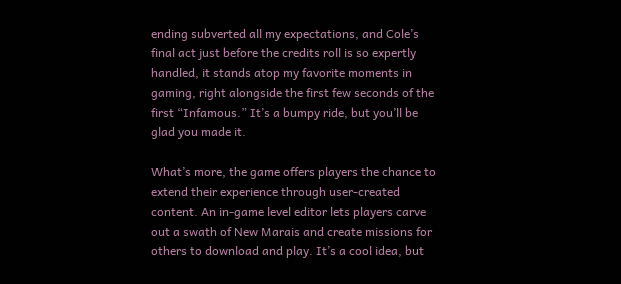ending subverted all my expectations, and Cole’s final act just before the credits roll is so expertly handled, it stands atop my favorite moments in gaming, right alongside the first few seconds of the first “Infamous.” It’s a bumpy ride, but you’ll be glad you made it.

What’s more, the game offers players the chance to extend their experience through user-created content. An in-game level editor lets players carve out a swath of New Marais and create missions for others to download and play. It’s a cool idea, but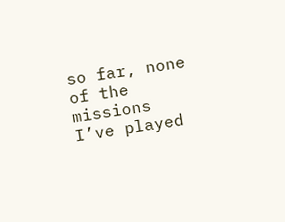so far, none of the missions I’ve played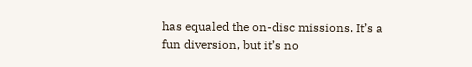has equaled the on-disc missions. It’s a fun diversion, but it’s no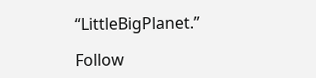“LittleBigPlanet.”

Follow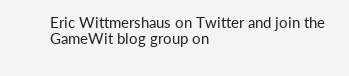Eric Wittmershaus on Twitter and join the GameWit blog group on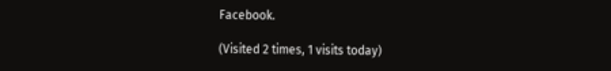Facebook.

(Visited 2 times, 1 visits today)